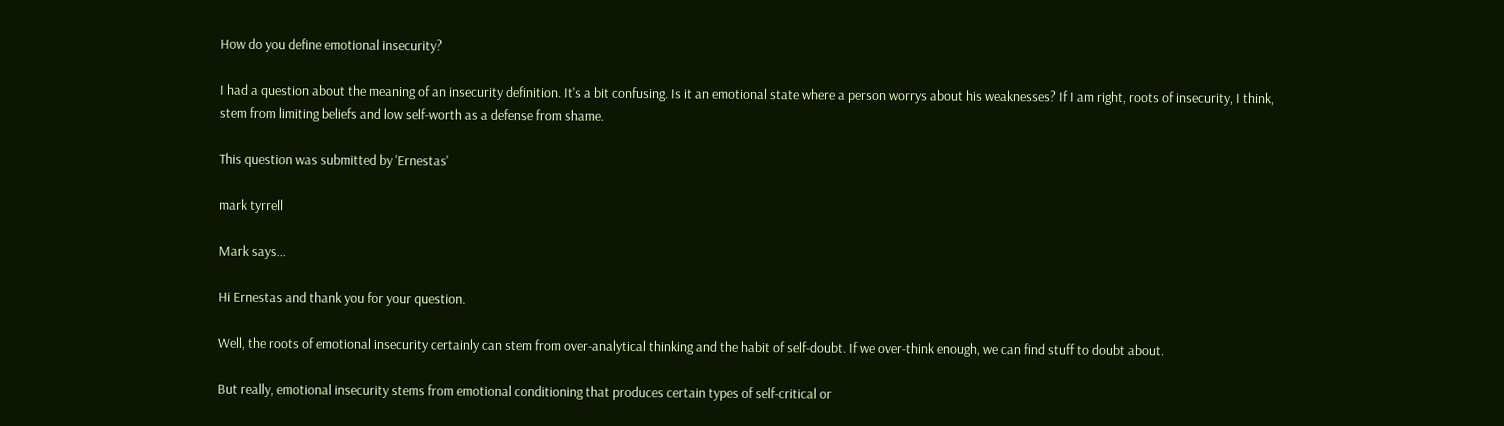How do you define emotional insecurity?

I had a question about the meaning of an insecurity definition. It's a bit confusing. Is it an emotional state where a person worrys about his weaknesses? If I am right, roots of insecurity, I think, stem from limiting beliefs and low self-worth as a defense from shame.

This question was submitted by 'Ernestas'

mark tyrrell

Mark says...

Hi Ernestas and thank you for your question.

Well, the roots of emotional insecurity certainly can stem from over-analytical thinking and the habit of self-doubt. If we over-think enough, we can find stuff to doubt about.

But really, emotional insecurity stems from emotional conditioning that produces certain types of self-critical or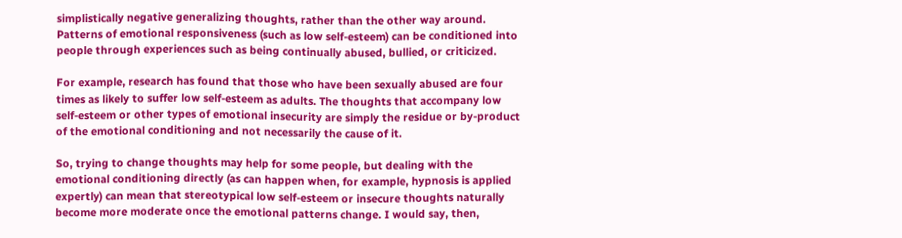simplistically negative generalizing thoughts, rather than the other way around. Patterns of emotional responsiveness (such as low self-esteem) can be conditioned into people through experiences such as being continually abused, bullied, or criticized.

For example, research has found that those who have been sexually abused are four times as likely to suffer low self-esteem as adults. The thoughts that accompany low self-esteem or other types of emotional insecurity are simply the residue or by-product of the emotional conditioning and not necessarily the cause of it.

So, trying to change thoughts may help for some people, but dealing with the emotional conditioning directly (as can happen when, for example, hypnosis is applied expertly) can mean that stereotypical low self-esteem or insecure thoughts naturally become more moderate once the emotional patterns change. I would say, then,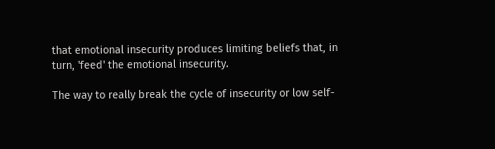that emotional insecurity produces limiting beliefs that, in turn, 'feed' the emotional insecurity.

The way to really break the cycle of insecurity or low self-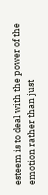esteem is to deal with the power of the emotion rather than just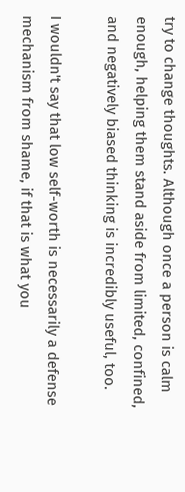try to change thoughts. Although once a person is calm enough, helping them stand aside from limited, confined, and negatively biased thinking is incredibly useful, too.

I wouldn't say that low self-worth is necessarily a defense mechanism from shame, if that is what you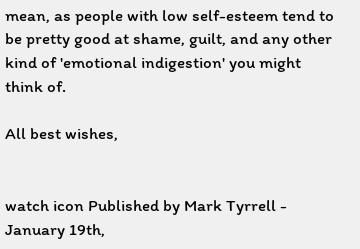mean, as people with low self-esteem tend to be pretty good at shame, guilt, and any other kind of 'emotional indigestion' you might think of.

All best wishes,


watch icon Published by Mark Tyrrell - January 19th,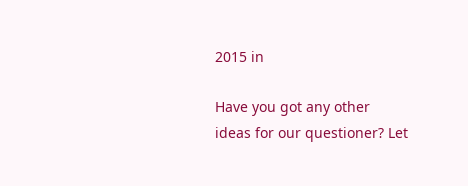2015 in

Have you got any other ideas for our questioner? Let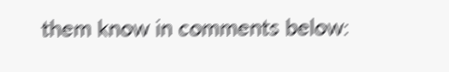them know in comments below: